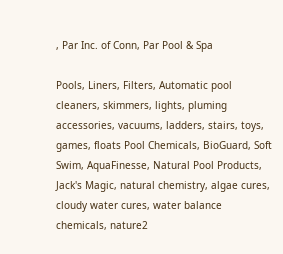, Par Inc. of Conn, Par Pool & Spa

Pools, Liners, Filters, Automatic pool cleaners, skimmers, lights, pluming accessories, vacuums, ladders, stairs, toys, games, floats Pool Chemicals, BioGuard, Soft Swim, AquaFinesse, Natural Pool Products, Jack's Magic, natural chemistry, algae cures, cloudy water cures, water balance chemicals, nature2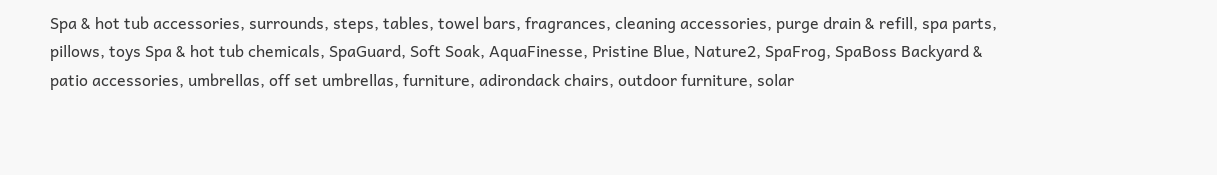Spa & hot tub accessories, surrounds, steps, tables, towel bars, fragrances, cleaning accessories, purge drain & refill, spa parts, pillows, toys Spa & hot tub chemicals, SpaGuard, Soft Soak, AquaFinesse, Pristine Blue, Nature2, SpaFrog, SpaBoss Backyard & patio accessories, umbrellas, off set umbrellas, furniture, adirondack chairs, outdoor furniture, solar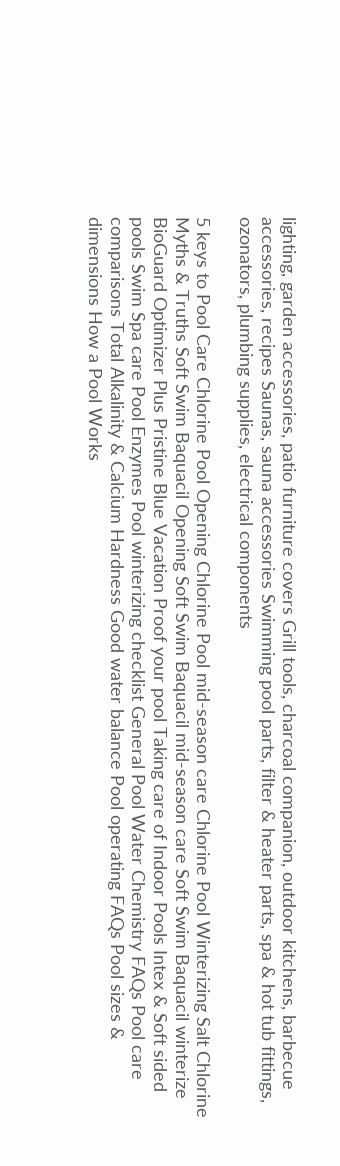lighting, garden accessories, patio furniture covers Grill tools, charcoal companion, outdoor kitchens, barbecue accessories, recipes Saunas, sauna accessories Swimming pool parts, filter & heater parts, spa & hot tub fittings, ozonators, plumbing supplies, electrical components

5 keys to Pool Care Chlorine Pool Opening Chlorine Pool mid-season care Chlorine Pool Winterizing Salt Chlorine Myths & Truths Soft Swim Baquacil Opening Soft Swim Baquacil mid-season care Soft Swim Baquacil winterize BioGuard Optimizer Plus Pristine Blue Vacation Proof your pool Taking care of Indoor Pools Intex & Soft sided pools Swim Spa care Pool Enzymes Pool winterizing checklist General Pool Water Chemistry FAQs Pool care comparisons Total Alkalinity & Calcium Hardness Good water balance Pool operating FAQs Pool sizes & dimensions How a Pool Works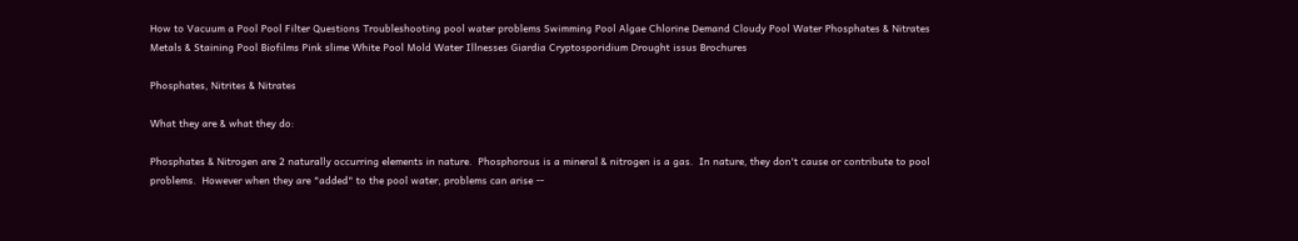How to Vacuum a Pool Pool Filter Questions Troubleshooting pool water problems Swimming Pool Algae Chlorine Demand Cloudy Pool Water Phosphates & Nitrates Metals & Staining Pool Biofilms Pink slime White Pool Mold Water Illnesses Giardia Cryptosporidium Drought issus Brochures

Phosphates, Nitrites & Nitrates

What they are & what they do:

Phosphates & Nitrogen are 2 naturally occurring elements in nature.  Phosphorous is a mineral & nitrogen is a gas.  In nature, they don't cause or contribute to pool problems.  However when they are "added" to the pool water, problems can arise --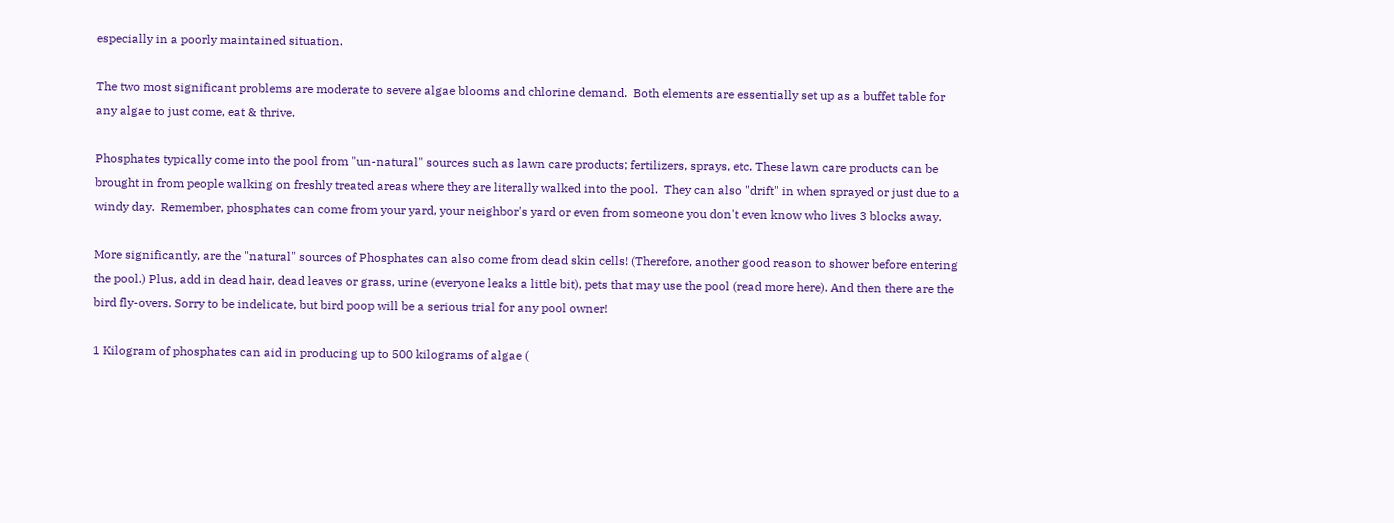especially in a poorly maintained situation.

The two most significant problems are moderate to severe algae blooms and chlorine demand.  Both elements are essentially set up as a buffet table for any algae to just come, eat & thrive.

Phosphates typically come into the pool from "un-natural" sources such as lawn care products; fertilizers, sprays, etc. These lawn care products can be brought in from people walking on freshly treated areas where they are literally walked into the pool.  They can also "drift" in when sprayed or just due to a windy day.  Remember, phosphates can come from your yard, your neighbor's yard or even from someone you don't even know who lives 3 blocks away.

More significantly, are the "natural" sources of Phosphates can also come from dead skin cells! (Therefore, another good reason to shower before entering the pool.) Plus, add in dead hair, dead leaves or grass, urine (everyone leaks a little bit), pets that may use the pool (read more here). And then there are the bird fly-overs. Sorry to be indelicate, but bird poop will be a serious trial for any pool owner!

1 Kilogram of phosphates can aid in producing up to 500 kilograms of algae (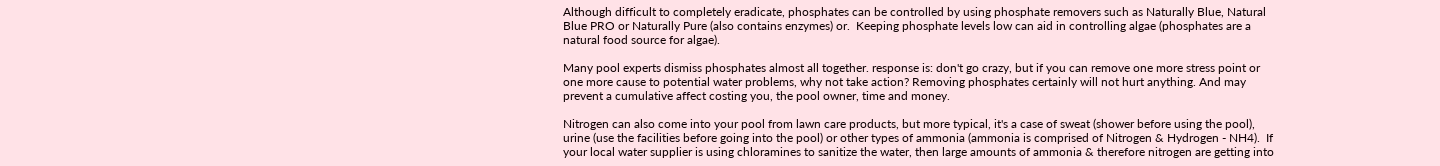Although difficult to completely eradicate, phosphates can be controlled by using phosphate removers such as Naturally Blue, Natural Blue PRO or Naturally Pure (also contains enzymes) or.  Keeping phosphate levels low can aid in controlling algae (phosphates are a natural food source for algae).

Many pool experts dismiss phosphates almost all together. response is: don't go crazy, but if you can remove one more stress point or one more cause to potential water problems, why not take action? Removing phosphates certainly will not hurt anything. And may prevent a cumulative affect costing you, the pool owner, time and money.

Nitrogen can also come into your pool from lawn care products, but more typical, it's a case of sweat (shower before using the pool), urine (use the facilities before going into the pool) or other types of ammonia (ammonia is comprised of Nitrogen & Hydrogen - NH4).  If your local water supplier is using chloramines to sanitize the water, then large amounts of ammonia & therefore nitrogen are getting into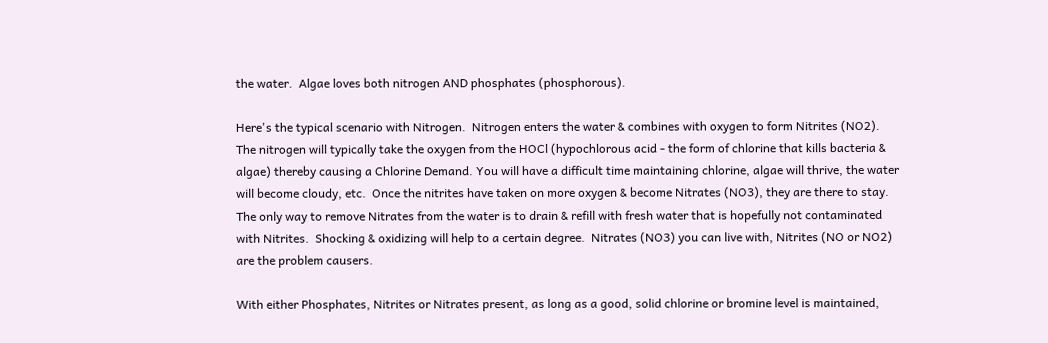the water.  Algae loves both nitrogen AND phosphates (phosphorous).

Here's the typical scenario with Nitrogen.  Nitrogen enters the water & combines with oxygen to form Nitrites (NO2).  The nitrogen will typically take the oxygen from the HOCl (hypochlorous acid - the form of chlorine that kills bacteria & algae) thereby causing a Chlorine Demand. You will have a difficult time maintaining chlorine, algae will thrive, the water will become cloudy, etc.  Once the nitrites have taken on more oxygen & become Nitrates (NO3), they are there to stay.  The only way to remove Nitrates from the water is to drain & refill with fresh water that is hopefully not contaminated with Nitrites.  Shocking & oxidizing will help to a certain degree.  Nitrates (NO3) you can live with, Nitrites (NO or NO2) are the problem causers.

With either Phosphates, Nitrites or Nitrates present, as long as a good, solid chlorine or bromine level is maintained,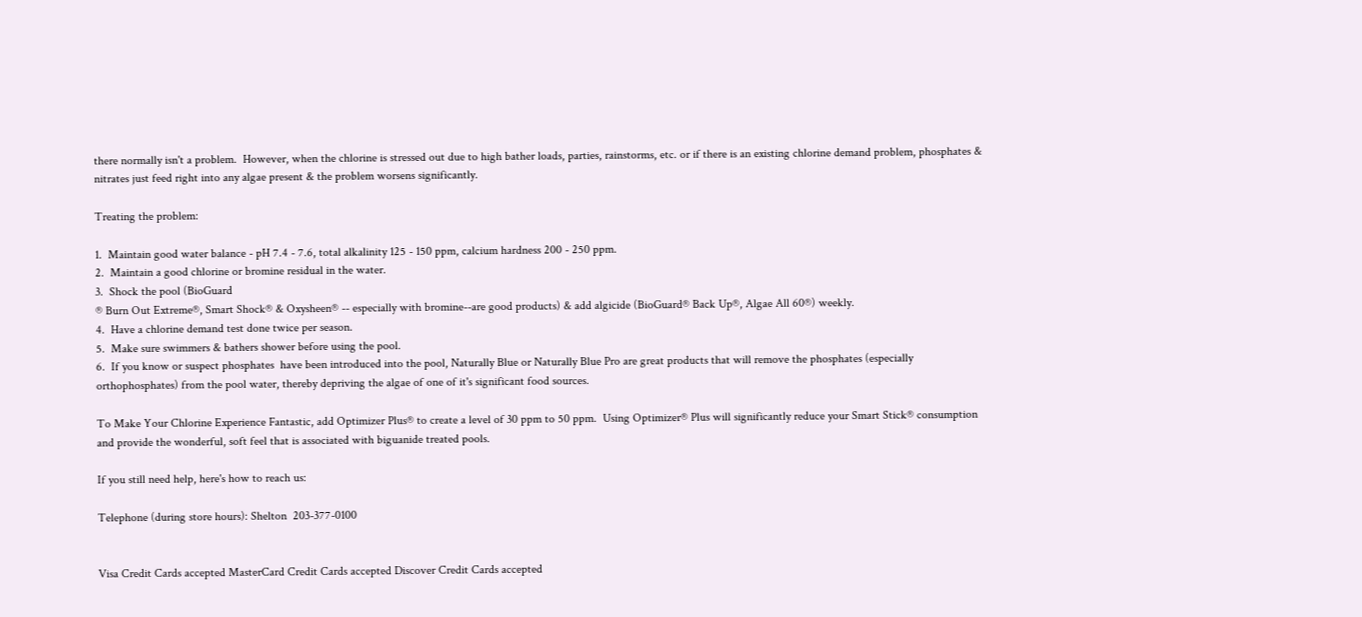there normally isn't a problem.  However, when the chlorine is stressed out due to high bather loads, parties, rainstorms, etc. or if there is an existing chlorine demand problem, phosphates & nitrates just feed right into any algae present & the problem worsens significantly.

Treating the problem:

1.  Maintain good water balance - pH 7.4 - 7.6, total alkalinity 125 - 150 ppm, calcium hardness 200 - 250 ppm.
2.  Maintain a good chlorine or bromine residual in the water.
3.  Shock the pool (BioGuard
® Burn Out Extreme®, Smart Shock® & Oxysheen® -- especially with bromine--are good products) & add algicide (BioGuard® Back Up®, Algae All 60®) weekly.
4.  Have a chlorine demand test done twice per season.
5.  Make sure swimmers & bathers shower before using the pool.
6.  If you know or suspect phosphates  have been introduced into the pool, Naturally Blue or Naturally Blue Pro are great products that will remove the phosphates (especially orthophosphates) from the pool water, thereby depriving the algae of one of it's significant food sources.

To Make Your Chlorine Experience Fantastic, add Optimizer Plus® to create a level of 30 ppm to 50 ppm.  Using Optimizer® Plus will significantly reduce your Smart Stick® consumption and provide the wonderful, soft feel that is associated with biguanide treated pools.

If you still need help, here's how to reach us:

Telephone (during store hours): Shelton  203-377-0100


Visa Credit Cards accepted MasterCard Credit Cards accepted Discover Credit Cards accepted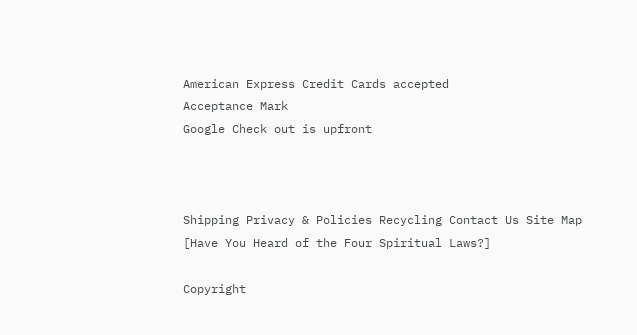American Express Credit Cards accepted
Acceptance Mark
Google Check out is upfront



Shipping Privacy & Policies Recycling Contact Us Site Map
[Have You Heard of the Four Spiritual Laws?]

Copyright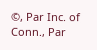©, Par Inc. of Conn., Par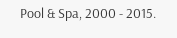Pool & Spa, 2000 - 2015.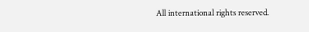All international rights reserved.